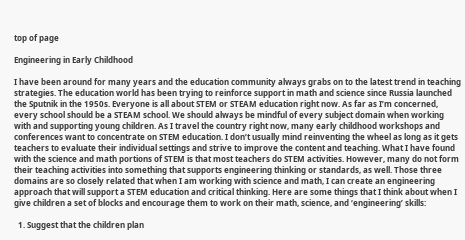top of page

Engineering in Early Childhood

I have been around for many years and the education community always grabs on to the latest trend in teaching strategies. The education world has been trying to reinforce support in math and science since Russia launched the Sputnik in the 1950s. Everyone is all about STEM or STEAM education right now. As far as I’m concerned, every school should be a STEAM school. We should always be mindful of every subject domain when working with and supporting young children. As I travel the country right now, many early childhood workshops and conferences want to concentrate on STEM education. I don’t usually mind reinventing the wheel as long as it gets teachers to evaluate their individual settings and strive to improve the content and teaching. What I have found with the science and math portions of STEM is that most teachers do STEM activities. However, many do not form their teaching activities into something that supports engineering thinking or standards, as well. Those three domains are so closely related that when I am working with science and math, I can create an engineering approach that will support a STEM education and critical thinking. Here are some things that I think about when I give children a set of blocks and encourage them to work on their math, science, and ‘engineering’ skills:

  1. Suggest that the children plan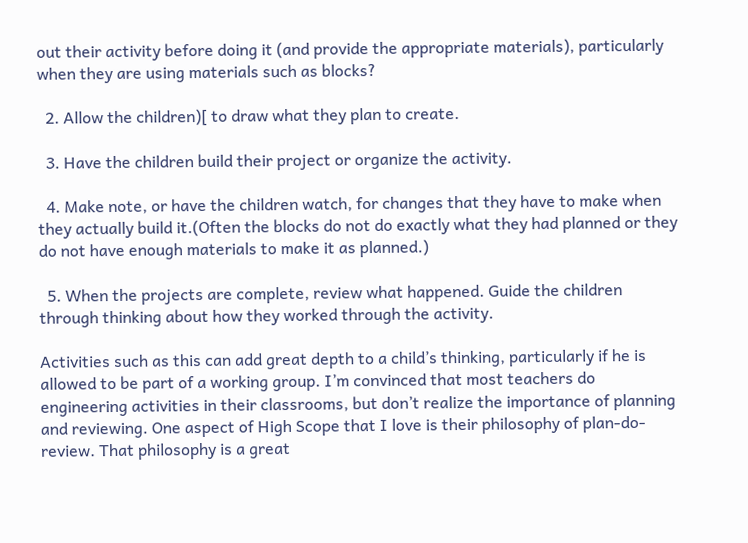out their activity before doing it (and provide the appropriate materials), particularly when they are using materials such as blocks?

  2. Allow the children)[ to draw what they plan to create.

  3. Have the children build their project or organize the activity.

  4. Make note, or have the children watch, for changes that they have to make when they actually build it.(Often the blocks do not do exactly what they had planned or they do not have enough materials to make it as planned.)

  5. When the projects are complete, review what happened. Guide the children through thinking about how they worked through the activity.

Activities such as this can add great depth to a child’s thinking, particularly if he is allowed to be part of a working group. I’m convinced that most teachers do engineering activities in their classrooms, but don’t realize the importance of planning and reviewing. One aspect of High Scope that I love is their philosophy of plan-do-review. That philosophy is a great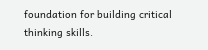foundation for building critical thinking skills.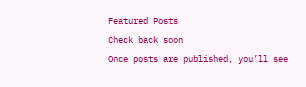Featured Posts
Check back soon
Once posts are published, you’ll see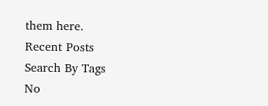them here.
Recent Posts
Search By Tags
No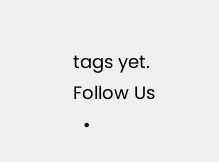tags yet.
Follow Us
  •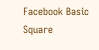Facebook Basic Square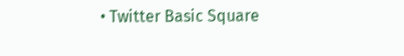• Twitter Basic Square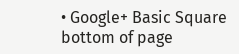• Google+ Basic Square
bottom of page